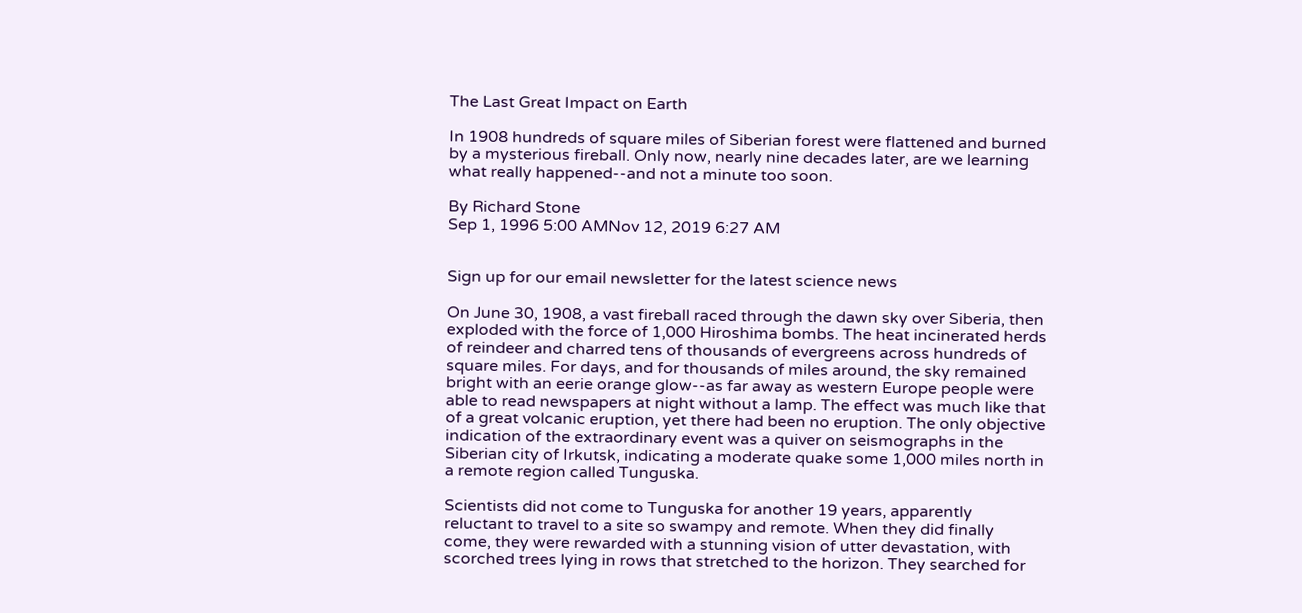The Last Great Impact on Earth

In 1908 hundreds of square miles of Siberian forest were flattened and burned by a mysterious fireball. Only now, nearly nine decades later, are we learning what really happened--and not a minute too soon.

By Richard Stone
Sep 1, 1996 5:00 AMNov 12, 2019 6:27 AM


Sign up for our email newsletter for the latest science news

On June 30, 1908, a vast fireball raced through the dawn sky over Siberia, then exploded with the force of 1,000 Hiroshima bombs. The heat incinerated herds of reindeer and charred tens of thousands of evergreens across hundreds of square miles. For days, and for thousands of miles around, the sky remained bright with an eerie orange glow--as far away as western Europe people were able to read newspapers at night without a lamp. The effect was much like that of a great volcanic eruption, yet there had been no eruption. The only objective indication of the extraordinary event was a quiver on seismographs in the Siberian city of Irkutsk, indicating a moderate quake some 1,000 miles north in a remote region called Tunguska.

Scientists did not come to Tunguska for another 19 years, apparently reluctant to travel to a site so swampy and remote. When they did finally come, they were rewarded with a stunning vision of utter devastation, with scorched trees lying in rows that stretched to the horizon. They searched for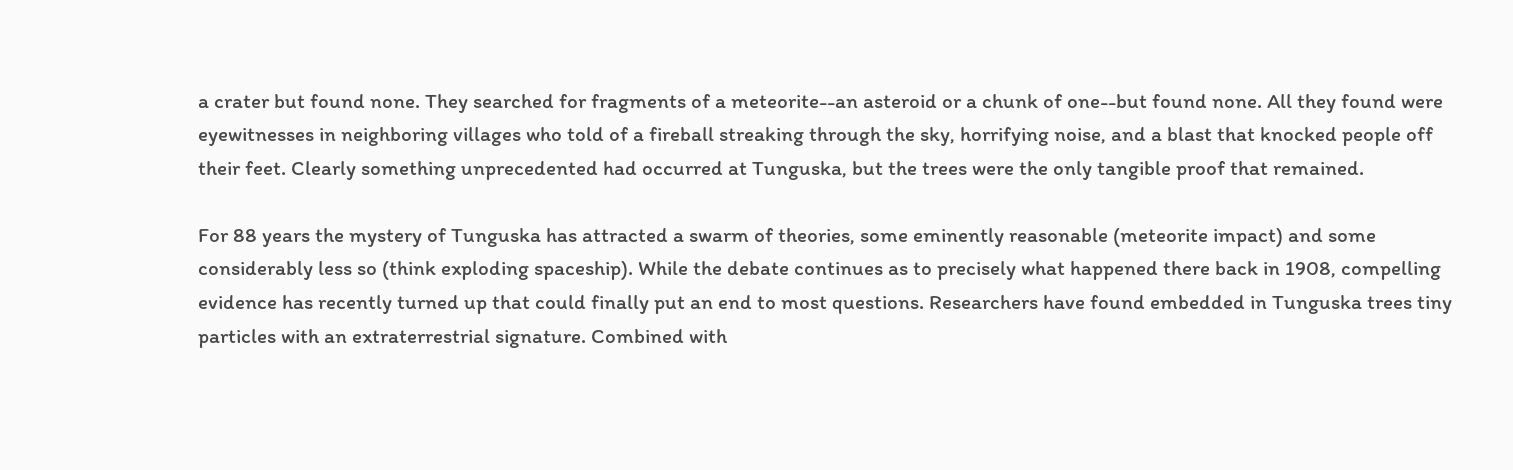a crater but found none. They searched for fragments of a meteorite--an asteroid or a chunk of one--but found none. All they found were eyewitnesses in neighboring villages who told of a fireball streaking through the sky, horrifying noise, and a blast that knocked people off their feet. Clearly something unprecedented had occurred at Tunguska, but the trees were the only tangible proof that remained.

For 88 years the mystery of Tunguska has attracted a swarm of theories, some eminently reasonable (meteorite impact) and some considerably less so (think exploding spaceship). While the debate continues as to precisely what happened there back in 1908, compelling evidence has recently turned up that could finally put an end to most questions. Researchers have found embedded in Tunguska trees tiny particles with an extraterrestrial signature. Combined with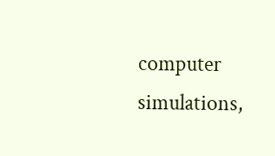computer simulations,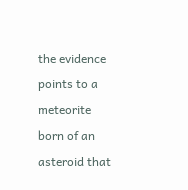the evidence points to a meteorite born of an asteroid that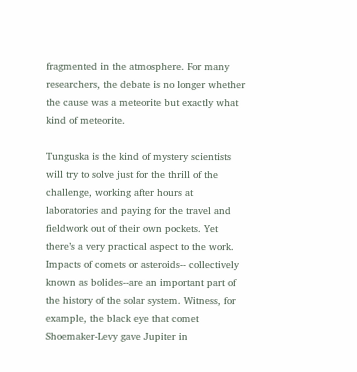fragmented in the atmosphere. For many researchers, the debate is no longer whether the cause was a meteorite but exactly what kind of meteorite.

Tunguska is the kind of mystery scientists will try to solve just for the thrill of the challenge, working after hours at laboratories and paying for the travel and fieldwork out of their own pockets. Yet there’s a very practical aspect to the work. Impacts of comets or asteroids-- collectively known as bolides--are an important part of the history of the solar system. Witness, for example, the black eye that comet Shoemaker-Levy gave Jupiter in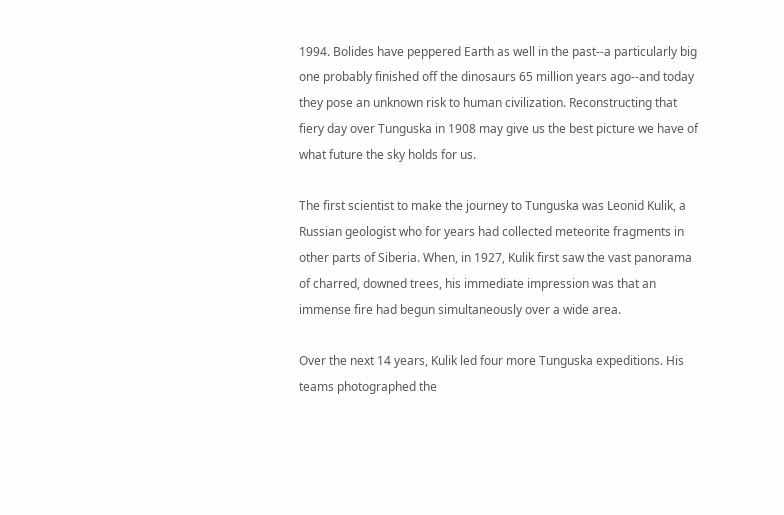1994. Bolides have peppered Earth as well in the past--a particularly big one probably finished off the dinosaurs 65 million years ago--and today they pose an unknown risk to human civilization. Reconstructing that fiery day over Tunguska in 1908 may give us the best picture we have of what future the sky holds for us.

The first scientist to make the journey to Tunguska was Leonid Kulik, a Russian geologist who for years had collected meteorite fragments in other parts of Siberia. When, in 1927, Kulik first saw the vast panorama of charred, downed trees, his immediate impression was that an immense fire had begun simultaneously over a wide area.

Over the next 14 years, Kulik led four more Tunguska expeditions. His teams photographed the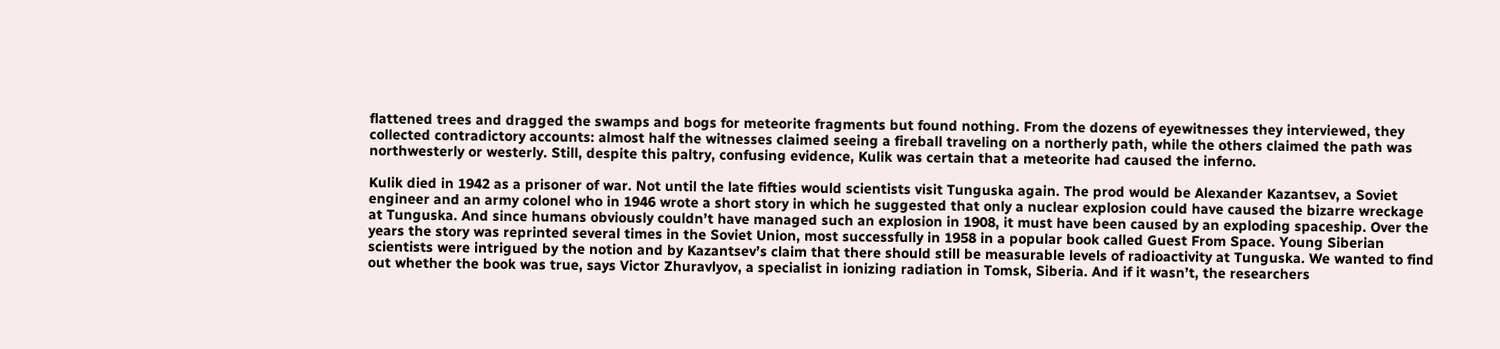flattened trees and dragged the swamps and bogs for meteorite fragments but found nothing. From the dozens of eyewitnesses they interviewed, they collected contradictory accounts: almost half the witnesses claimed seeing a fireball traveling on a northerly path, while the others claimed the path was northwesterly or westerly. Still, despite this paltry, confusing evidence, Kulik was certain that a meteorite had caused the inferno.

Kulik died in 1942 as a prisoner of war. Not until the late fifties would scientists visit Tunguska again. The prod would be Alexander Kazantsev, a Soviet engineer and an army colonel who in 1946 wrote a short story in which he suggested that only a nuclear explosion could have caused the bizarre wreckage at Tunguska. And since humans obviously couldn’t have managed such an explosion in 1908, it must have been caused by an exploding spaceship. Over the years the story was reprinted several times in the Soviet Union, most successfully in 1958 in a popular book called Guest From Space. Young Siberian scientists were intrigued by the notion and by Kazantsev’s claim that there should still be measurable levels of radioactivity at Tunguska. We wanted to find out whether the book was true, says Victor Zhuravlyov, a specialist in ionizing radiation in Tomsk, Siberia. And if it wasn’t, the researchers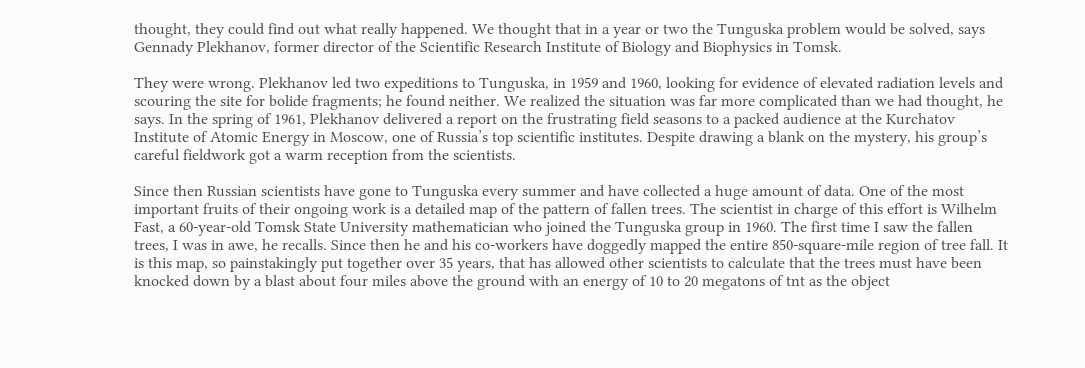thought, they could find out what really happened. We thought that in a year or two the Tunguska problem would be solved, says Gennady Plekhanov, former director of the Scientific Research Institute of Biology and Biophysics in Tomsk.

They were wrong. Plekhanov led two expeditions to Tunguska, in 1959 and 1960, looking for evidence of elevated radiation levels and scouring the site for bolide fragments; he found neither. We realized the situation was far more complicated than we had thought, he says. In the spring of 1961, Plekhanov delivered a report on the frustrating field seasons to a packed audience at the Kurchatov Institute of Atomic Energy in Moscow, one of Russia’s top scientific institutes. Despite drawing a blank on the mystery, his group’s careful fieldwork got a warm reception from the scientists.

Since then Russian scientists have gone to Tunguska every summer and have collected a huge amount of data. One of the most important fruits of their ongoing work is a detailed map of the pattern of fallen trees. The scientist in charge of this effort is Wilhelm Fast, a 60-year-old Tomsk State University mathematician who joined the Tunguska group in 1960. The first time I saw the fallen trees, I was in awe, he recalls. Since then he and his co-workers have doggedly mapped the entire 850-square-mile region of tree fall. It is this map, so painstakingly put together over 35 years, that has allowed other scientists to calculate that the trees must have been knocked down by a blast about four miles above the ground with an energy of 10 to 20 megatons of tnt as the object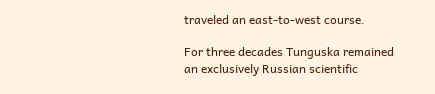traveled an east-to-west course.

For three decades Tunguska remained an exclusively Russian scientific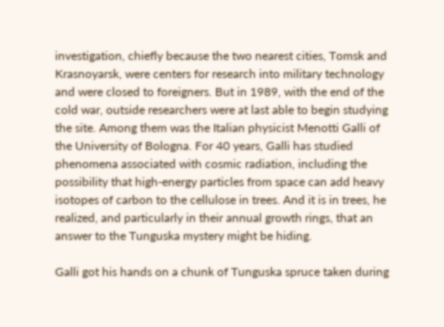investigation, chiefly because the two nearest cities, Tomsk and Krasnoyarsk, were centers for research into military technology and were closed to foreigners. But in 1989, with the end of the cold war, outside researchers were at last able to begin studying the site. Among them was the Italian physicist Menotti Galli of the University of Bologna. For 40 years, Galli has studied phenomena associated with cosmic radiation, including the possibility that high-energy particles from space can add heavy isotopes of carbon to the cellulose in trees. And it is in trees, he realized, and particularly in their annual growth rings, that an answer to the Tunguska mystery might be hiding.

Galli got his hands on a chunk of Tunguska spruce taken during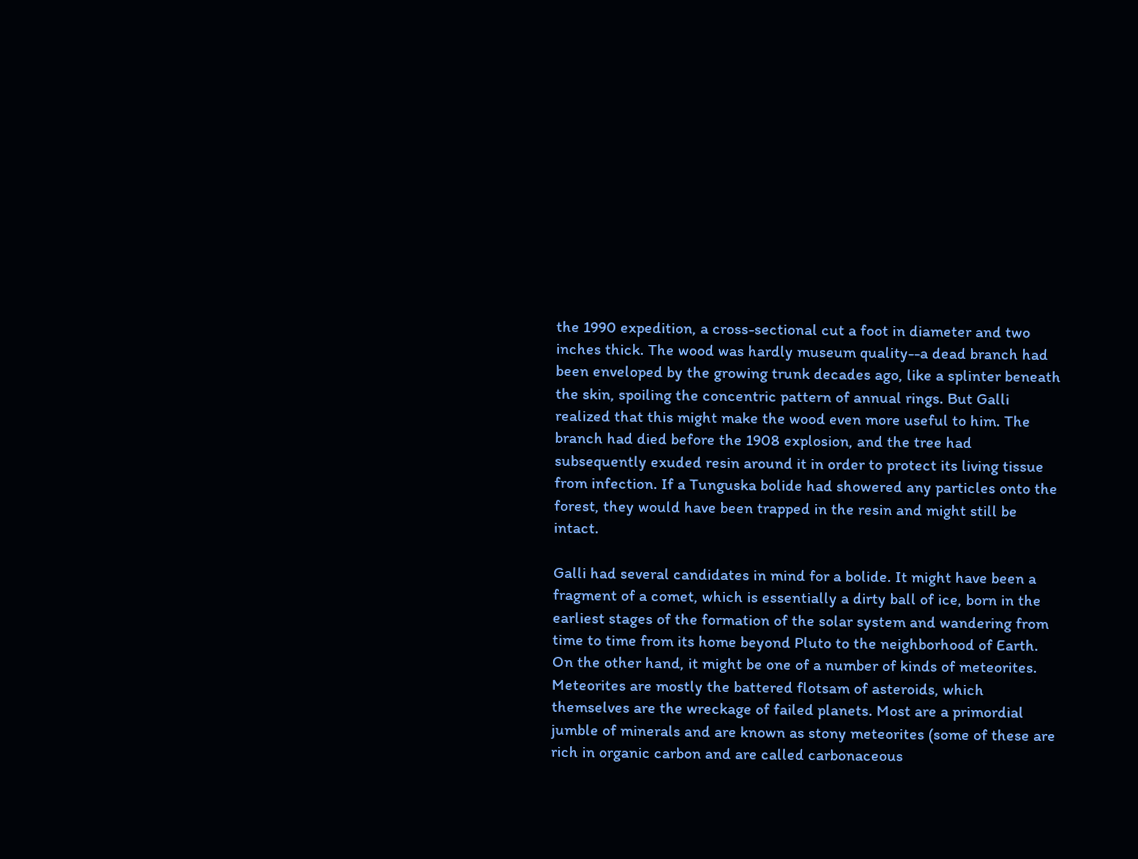the 1990 expedition, a cross-sectional cut a foot in diameter and two inches thick. The wood was hardly museum quality--a dead branch had been enveloped by the growing trunk decades ago, like a splinter beneath the skin, spoiling the concentric pattern of annual rings. But Galli realized that this might make the wood even more useful to him. The branch had died before the 1908 explosion, and the tree had subsequently exuded resin around it in order to protect its living tissue from infection. If a Tunguska bolide had showered any particles onto the forest, they would have been trapped in the resin and might still be intact.

Galli had several candidates in mind for a bolide. It might have been a fragment of a comet, which is essentially a dirty ball of ice, born in the earliest stages of the formation of the solar system and wandering from time to time from its home beyond Pluto to the neighborhood of Earth. On the other hand, it might be one of a number of kinds of meteorites. Meteorites are mostly the battered flotsam of asteroids, which themselves are the wreckage of failed planets. Most are a primordial jumble of minerals and are known as stony meteorites (some of these are rich in organic carbon and are called carbonaceous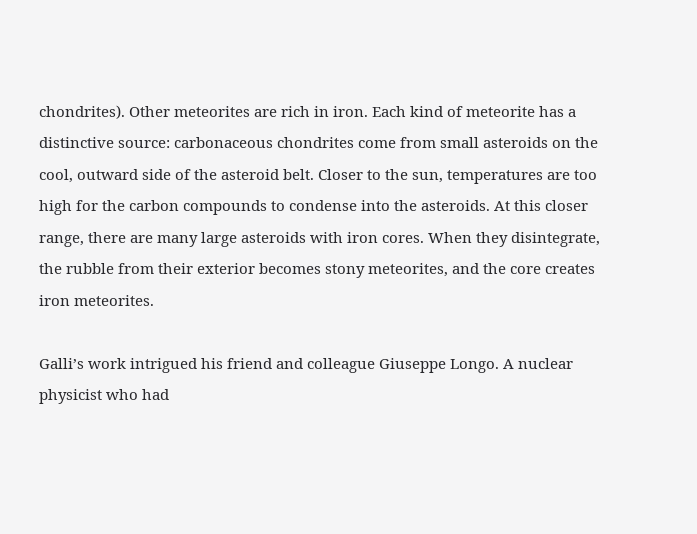chondrites). Other meteorites are rich in iron. Each kind of meteorite has a distinctive source: carbonaceous chondrites come from small asteroids on the cool, outward side of the asteroid belt. Closer to the sun, temperatures are too high for the carbon compounds to condense into the asteroids. At this closer range, there are many large asteroids with iron cores. When they disintegrate, the rubble from their exterior becomes stony meteorites, and the core creates iron meteorites.

Galli’s work intrigued his friend and colleague Giuseppe Longo. A nuclear physicist who had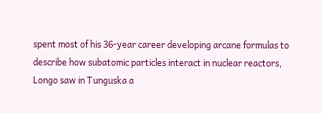spent most of his 36-year career developing arcane formulas to describe how subatomic particles interact in nuclear reactors, Longo saw in Tunguska a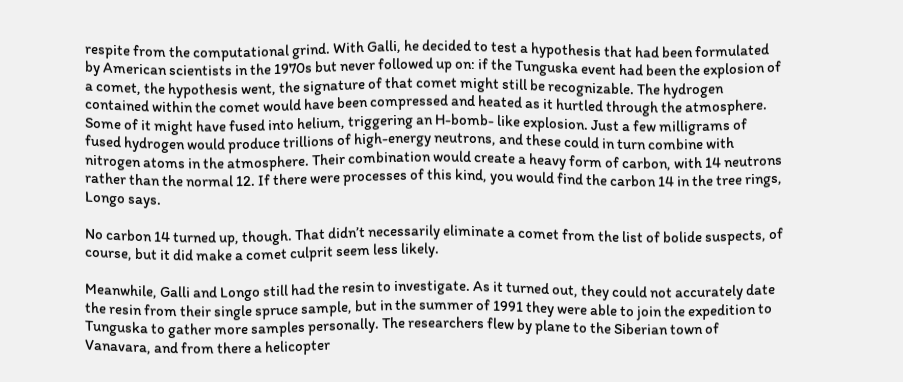respite from the computational grind. With Galli, he decided to test a hypothesis that had been formulated by American scientists in the 1970s but never followed up on: if the Tunguska event had been the explosion of a comet, the hypothesis went, the signature of that comet might still be recognizable. The hydrogen contained within the comet would have been compressed and heated as it hurtled through the atmosphere. Some of it might have fused into helium, triggering an H-bomb- like explosion. Just a few milligrams of fused hydrogen would produce trillions of high-energy neutrons, and these could in turn combine with nitrogen atoms in the atmosphere. Their combination would create a heavy form of carbon, with 14 neutrons rather than the normal 12. If there were processes of this kind, you would find the carbon 14 in the tree rings, Longo says.

No carbon 14 turned up, though. That didn’t necessarily eliminate a comet from the list of bolide suspects, of course, but it did make a comet culprit seem less likely.

Meanwhile, Galli and Longo still had the resin to investigate. As it turned out, they could not accurately date the resin from their single spruce sample, but in the summer of 1991 they were able to join the expedition to Tunguska to gather more samples personally. The researchers flew by plane to the Siberian town of Vanavara, and from there a helicopter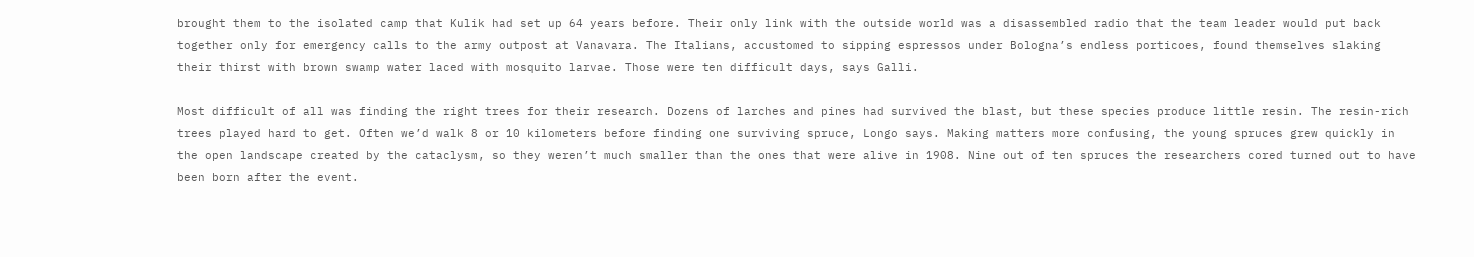brought them to the isolated camp that Kulik had set up 64 years before. Their only link with the outside world was a disassembled radio that the team leader would put back together only for emergency calls to the army outpost at Vanavara. The Italians, accustomed to sipping espressos under Bologna’s endless porticoes, found themselves slaking their thirst with brown swamp water laced with mosquito larvae. Those were ten difficult days, says Galli.

Most difficult of all was finding the right trees for their research. Dozens of larches and pines had survived the blast, but these species produce little resin. The resin-rich trees played hard to get. Often we’d walk 8 or 10 kilometers before finding one surviving spruce, Longo says. Making matters more confusing, the young spruces grew quickly in the open landscape created by the cataclysm, so they weren’t much smaller than the ones that were alive in 1908. Nine out of ten spruces the researchers cored turned out to have been born after the event.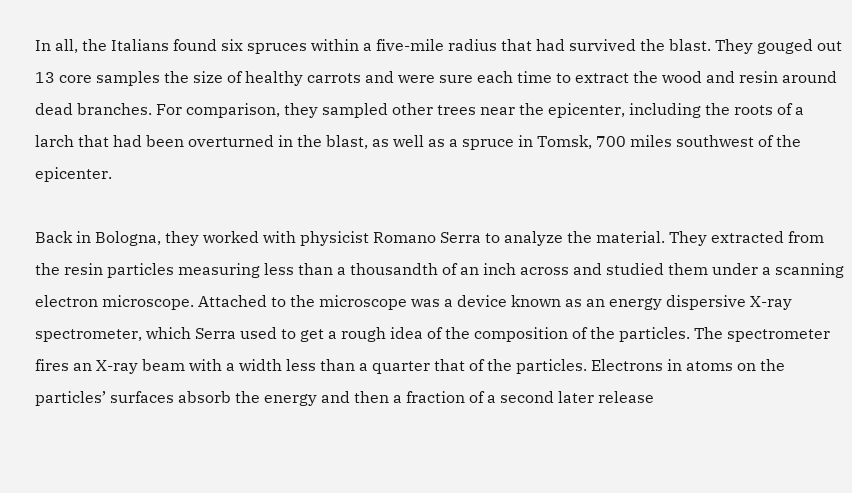In all, the Italians found six spruces within a five-mile radius that had survived the blast. They gouged out 13 core samples the size of healthy carrots and were sure each time to extract the wood and resin around dead branches. For comparison, they sampled other trees near the epicenter, including the roots of a larch that had been overturned in the blast, as well as a spruce in Tomsk, 700 miles southwest of the epicenter.

Back in Bologna, they worked with physicist Romano Serra to analyze the material. They extracted from the resin particles measuring less than a thousandth of an inch across and studied them under a scanning electron microscope. Attached to the microscope was a device known as an energy dispersive X-ray spectrometer, which Serra used to get a rough idea of the composition of the particles. The spectrometer fires an X-ray beam with a width less than a quarter that of the particles. Electrons in atoms on the particles’ surfaces absorb the energy and then a fraction of a second later release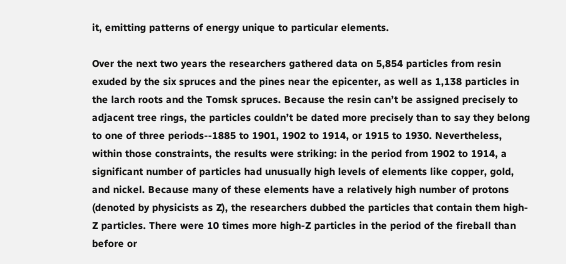it, emitting patterns of energy unique to particular elements.

Over the next two years the researchers gathered data on 5,854 particles from resin exuded by the six spruces and the pines near the epicenter, as well as 1,138 particles in the larch roots and the Tomsk spruces. Because the resin can’t be assigned precisely to adjacent tree rings, the particles couldn’t be dated more precisely than to say they belong to one of three periods--1885 to 1901, 1902 to 1914, or 1915 to 1930. Nevertheless, within those constraints, the results were striking: in the period from 1902 to 1914, a significant number of particles had unusually high levels of elements like copper, gold, and nickel. Because many of these elements have a relatively high number of protons (denoted by physicists as Z), the researchers dubbed the particles that contain them high-Z particles. There were 10 times more high-Z particles in the period of the fireball than before or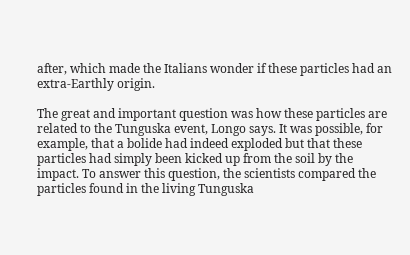after, which made the Italians wonder if these particles had an extra-Earthly origin.

The great and important question was how these particles are related to the Tunguska event, Longo says. It was possible, for example, that a bolide had indeed exploded but that these particles had simply been kicked up from the soil by the impact. To answer this question, the scientists compared the particles found in the living Tunguska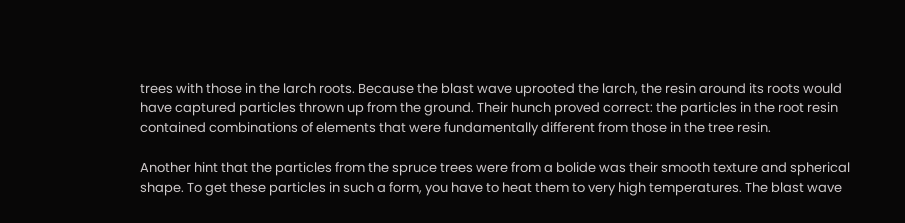trees with those in the larch roots. Because the blast wave uprooted the larch, the resin around its roots would have captured particles thrown up from the ground. Their hunch proved correct: the particles in the root resin contained combinations of elements that were fundamentally different from those in the tree resin.

Another hint that the particles from the spruce trees were from a bolide was their smooth texture and spherical shape. To get these particles in such a form, you have to heat them to very high temperatures. The blast wave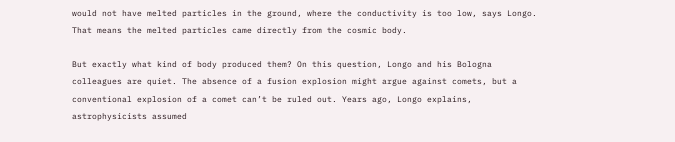would not have melted particles in the ground, where the conductivity is too low, says Longo. That means the melted particles came directly from the cosmic body.

But exactly what kind of body produced them? On this question, Longo and his Bologna colleagues are quiet. The absence of a fusion explosion might argue against comets, but a conventional explosion of a comet can’t be ruled out. Years ago, Longo explains, astrophysicists assumed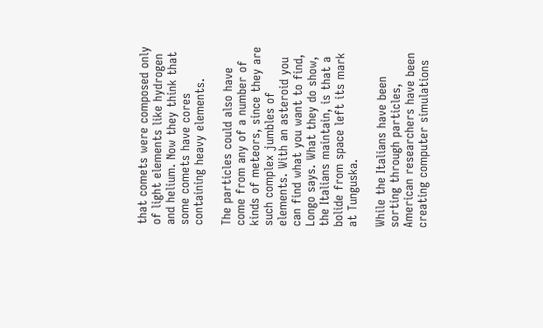that comets were composed only of light elements like hydrogen and helium. Now they think that some comets have cores containing heavy elements.

The particles could also have come from any of a number of kinds of meteors, since they are such complex jumbles of elements. With an asteroid you can find what you want to find, Longo says. What they do show, the Italians maintain, is that a bolide from space left its mark at Tunguska.

While the Italians have been sorting through particles, American researchers have been creating computer simulations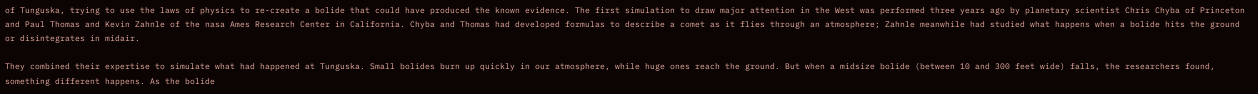of Tunguska, trying to use the laws of physics to re-create a bolide that could have produced the known evidence. The first simulation to draw major attention in the West was performed three years ago by planetary scientist Chris Chyba of Princeton and Paul Thomas and Kevin Zahnle of the nasa Ames Research Center in California. Chyba and Thomas had developed formulas to describe a comet as it flies through an atmosphere; Zahnle meanwhile had studied what happens when a bolide hits the ground or disintegrates in midair.

They combined their expertise to simulate what had happened at Tunguska. Small bolides burn up quickly in our atmosphere, while huge ones reach the ground. But when a midsize bolide (between 10 and 300 feet wide) falls, the researchers found, something different happens. As the bolide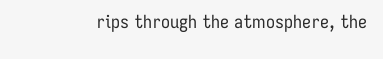rips through the atmosphere, the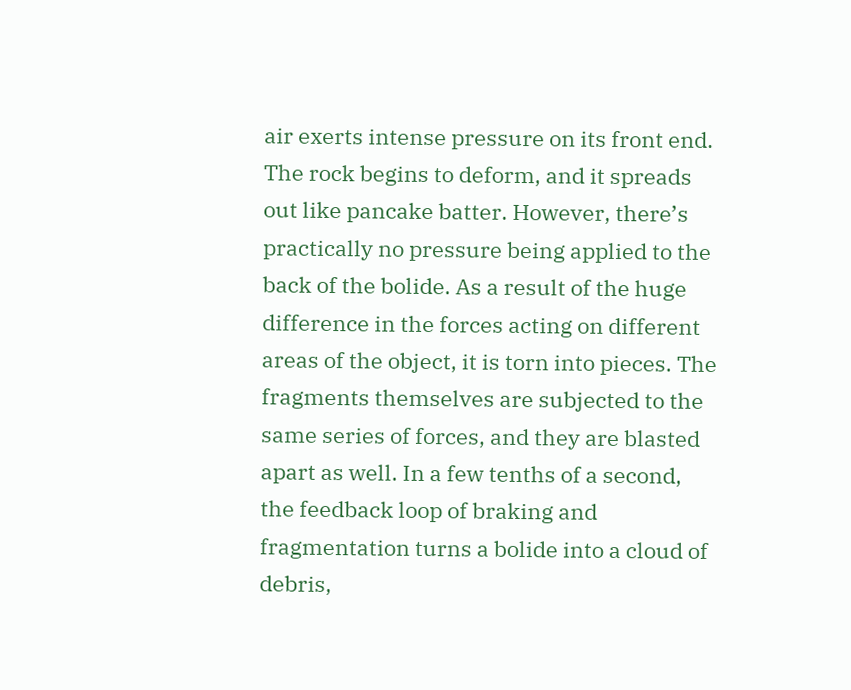air exerts intense pressure on its front end. The rock begins to deform, and it spreads out like pancake batter. However, there’s practically no pressure being applied to the back of the bolide. As a result of the huge difference in the forces acting on different areas of the object, it is torn into pieces. The fragments themselves are subjected to the same series of forces, and they are blasted apart as well. In a few tenths of a second, the feedback loop of braking and fragmentation turns a bolide into a cloud of debris,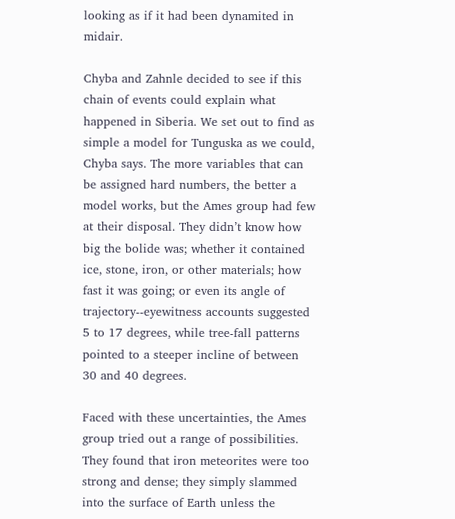looking as if it had been dynamited in midair.

Chyba and Zahnle decided to see if this chain of events could explain what happened in Siberia. We set out to find as simple a model for Tunguska as we could, Chyba says. The more variables that can be assigned hard numbers, the better a model works, but the Ames group had few at their disposal. They didn’t know how big the bolide was; whether it contained ice, stone, iron, or other materials; how fast it was going; or even its angle of trajectory--eyewitness accounts suggested 5 to 17 degrees, while tree-fall patterns pointed to a steeper incline of between 30 and 40 degrees.

Faced with these uncertainties, the Ames group tried out a range of possibilities. They found that iron meteorites were too strong and dense; they simply slammed into the surface of Earth unless the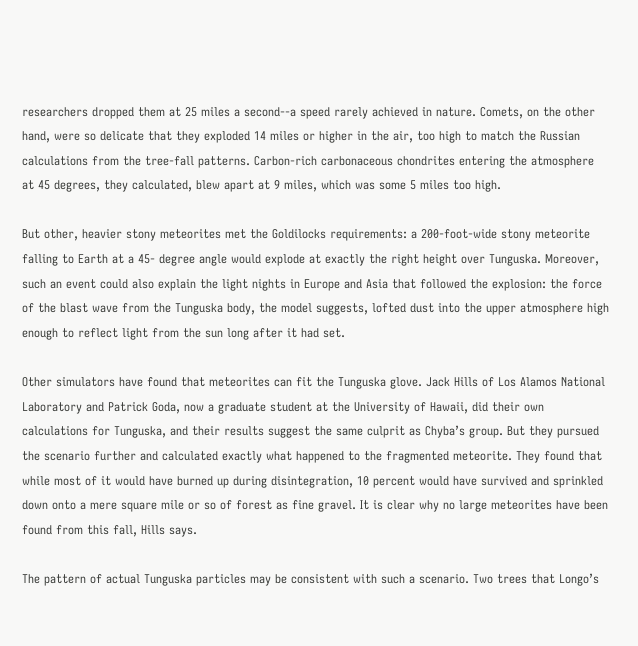researchers dropped them at 25 miles a second--a speed rarely achieved in nature. Comets, on the other hand, were so delicate that they exploded 14 miles or higher in the air, too high to match the Russian calculations from the tree-fall patterns. Carbon-rich carbonaceous chondrites entering the atmosphere at 45 degrees, they calculated, blew apart at 9 miles, which was some 5 miles too high.

But other, heavier stony meteorites met the Goldilocks requirements: a 200-foot-wide stony meteorite falling to Earth at a 45- degree angle would explode at exactly the right height over Tunguska. Moreover, such an event could also explain the light nights in Europe and Asia that followed the explosion: the force of the blast wave from the Tunguska body, the model suggests, lofted dust into the upper atmosphere high enough to reflect light from the sun long after it had set.

Other simulators have found that meteorites can fit the Tunguska glove. Jack Hills of Los Alamos National Laboratory and Patrick Goda, now a graduate student at the University of Hawaii, did their own calculations for Tunguska, and their results suggest the same culprit as Chyba’s group. But they pursued the scenario further and calculated exactly what happened to the fragmented meteorite. They found that while most of it would have burned up during disintegration, 10 percent would have survived and sprinkled down onto a mere square mile or so of forest as fine gravel. It is clear why no large meteorites have been found from this fall, Hills says.

The pattern of actual Tunguska particles may be consistent with such a scenario. Two trees that Longo’s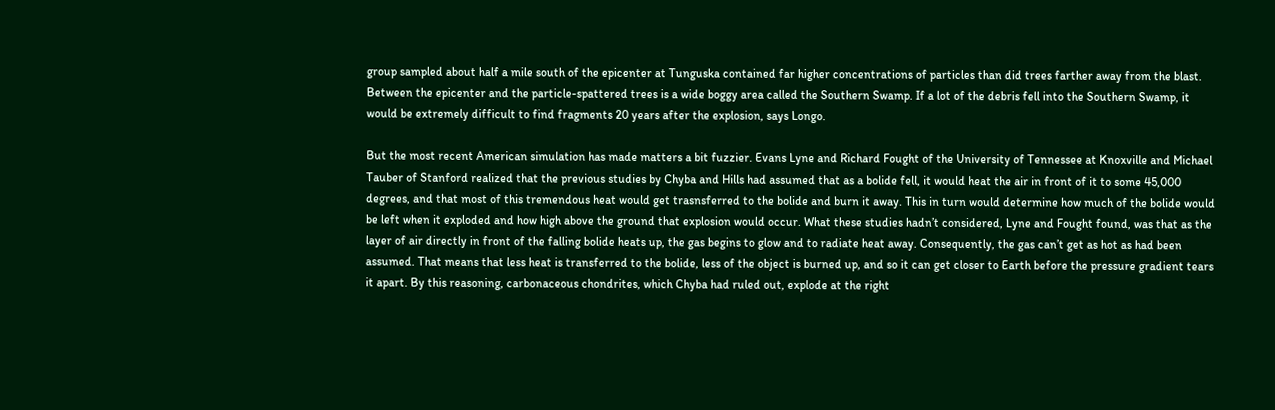group sampled about half a mile south of the epicenter at Tunguska contained far higher concentrations of particles than did trees farther away from the blast. Between the epicenter and the particle-spattered trees is a wide boggy area called the Southern Swamp. If a lot of the debris fell into the Southern Swamp, it would be extremely difficult to find fragments 20 years after the explosion, says Longo.

But the most recent American simulation has made matters a bit fuzzier. Evans Lyne and Richard Fought of the University of Tennessee at Knoxville and Michael Tauber of Stanford realized that the previous studies by Chyba and Hills had assumed that as a bolide fell, it would heat the air in front of it to some 45,000 degrees, and that most of this tremendous heat would get trasnsferred to the bolide and burn it away. This in turn would determine how much of the bolide would be left when it exploded and how high above the ground that explosion would occur. What these studies hadn’t considered, Lyne and Fought found, was that as the layer of air directly in front of the falling bolide heats up, the gas begins to glow and to radiate heat away. Consequently, the gas can’t get as hot as had been assumed. That means that less heat is transferred to the bolide, less of the object is burned up, and so it can get closer to Earth before the pressure gradient tears it apart. By this reasoning, carbonaceous chondrites, which Chyba had ruled out, explode at the right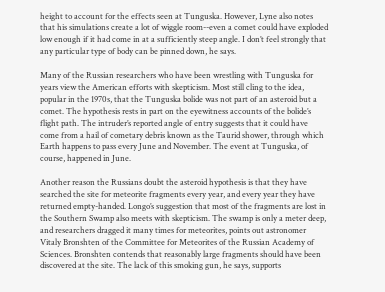height to account for the effects seen at Tunguska. However, Lyne also notes that his simulations create a lot of wiggle room--even a comet could have exploded low enough if it had come in at a sufficiently steep angle. I don’t feel strongly that any particular type of body can be pinned down, he says.

Many of the Russian researchers who have been wrestling with Tunguska for years view the American efforts with skepticism. Most still cling to the idea, popular in the 1970s, that the Tunguska bolide was not part of an asteroid but a comet. The hypothesis rests in part on the eyewitness accounts of the bolide’s flight path. The intruder’s reported angle of entry suggests that it could have come from a hail of cometary debris known as the Taurid shower, through which Earth happens to pass every June and November. The event at Tunguska, of course, happened in June.

Another reason the Russians doubt the asteroid hypothesis is that they have searched the site for meteorite fragments every year, and every year they have returned empty-handed. Longo’s suggestion that most of the fragments are lost in the Southern Swamp also meets with skepticism. The swamp is only a meter deep, and researchers dragged it many times for meteorites, points out astronomer Vitaly Bronshten of the Committee for Meteorites of the Russian Academy of Sciences. Bronshten contends that reasonably large fragments should have been discovered at the site. The lack of this smoking gun, he says, supports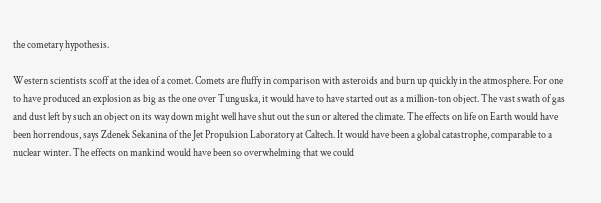the cometary hypothesis.

Western scientists scoff at the idea of a comet. Comets are fluffy in comparison with asteroids and burn up quickly in the atmosphere. For one to have produced an explosion as big as the one over Tunguska, it would have to have started out as a million-ton object. The vast swath of gas and dust left by such an object on its way down might well have shut out the sun or altered the climate. The effects on life on Earth would have been horrendous, says Zdenek Sekanina of the Jet Propulsion Laboratory at Caltech. It would have been a global catastrophe, comparable to a nuclear winter. The effects on mankind would have been so overwhelming that we could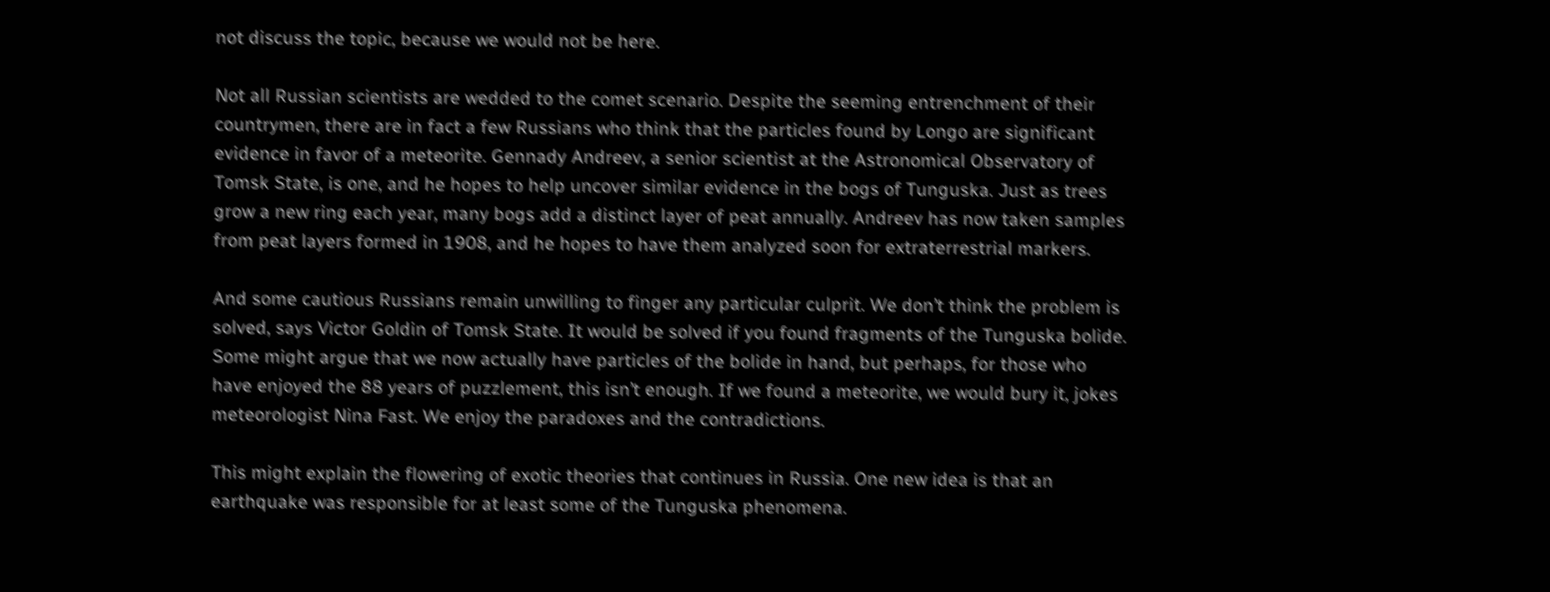not discuss the topic, because we would not be here.

Not all Russian scientists are wedded to the comet scenario. Despite the seeming entrenchment of their countrymen, there are in fact a few Russians who think that the particles found by Longo are significant evidence in favor of a meteorite. Gennady Andreev, a senior scientist at the Astronomical Observatory of Tomsk State, is one, and he hopes to help uncover similar evidence in the bogs of Tunguska. Just as trees grow a new ring each year, many bogs add a distinct layer of peat annually. Andreev has now taken samples from peat layers formed in 1908, and he hopes to have them analyzed soon for extraterrestrial markers.

And some cautious Russians remain unwilling to finger any particular culprit. We don’t think the problem is solved, says Victor Goldin of Tomsk State. It would be solved if you found fragments of the Tunguska bolide. Some might argue that we now actually have particles of the bolide in hand, but perhaps, for those who have enjoyed the 88 years of puzzlement, this isn’t enough. If we found a meteorite, we would bury it, jokes meteorologist Nina Fast. We enjoy the paradoxes and the contradictions.

This might explain the flowering of exotic theories that continues in Russia. One new idea is that an earthquake was responsible for at least some of the Tunguska phenomena.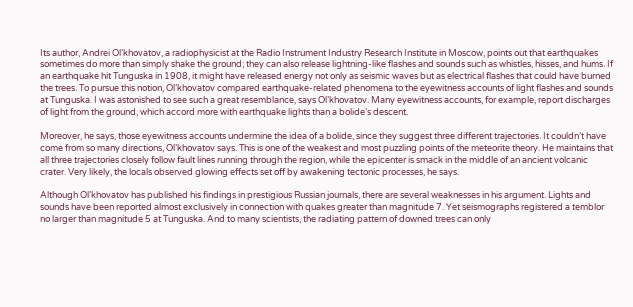Its author, Andrei Ol’khovatov, a radiophysicist at the Radio Instrument Industry Research Institute in Moscow, points out that earthquakes sometimes do more than simply shake the ground; they can also release lightning-like flashes and sounds such as whistles, hisses, and hums. If an earthquake hit Tunguska in 1908, it might have released energy not only as seismic waves but as electrical flashes that could have burned the trees. To pursue this notion, Ol’khovatov compared earthquake-related phenomena to the eyewitness accounts of light flashes and sounds at Tunguska. I was astonished to see such a great resemblance, says Ol’khovatov. Many eyewitness accounts, for example, report discharges of light from the ground, which accord more with earthquake lights than a bolide’s descent.

Moreover, he says, those eyewitness accounts undermine the idea of a bolide, since they suggest three different trajectories. It couldn’t have come from so many directions, Ol’khovatov says. This is one of the weakest and most puzzling points of the meteorite theory. He maintains that all three trajectories closely follow fault lines running through the region, while the epicenter is smack in the middle of an ancient volcanic crater. Very likely, the locals observed glowing effects set off by awakening tectonic processes, he says.

Although Ol’khovatov has published his findings in prestigious Russian journals, there are several weaknesses in his argument. Lights and sounds have been reported almost exclusively in connection with quakes greater than magnitude 7. Yet seismographs registered a temblor no larger than magnitude 5 at Tunguska. And to many scientists, the radiating pattern of downed trees can only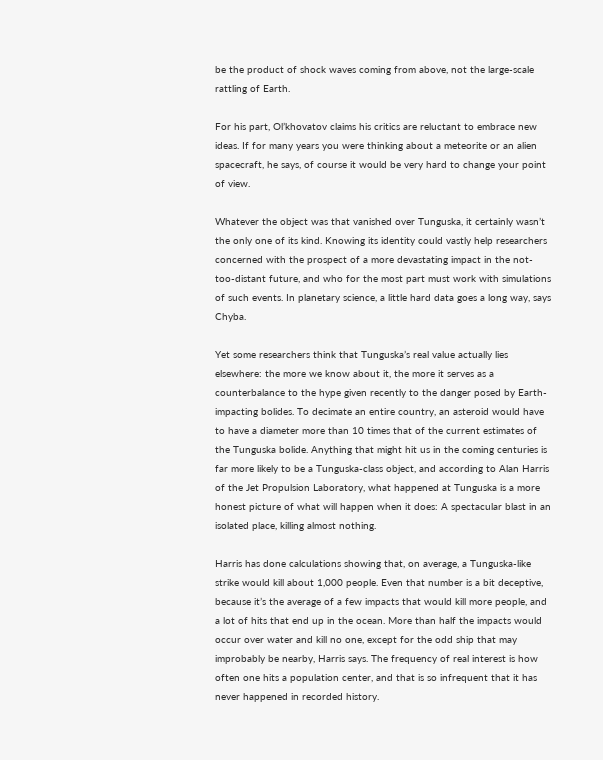be the product of shock waves coming from above, not the large-scale rattling of Earth.

For his part, Ol’khovatov claims his critics are reluctant to embrace new ideas. If for many years you were thinking about a meteorite or an alien spacecraft, he says, of course it would be very hard to change your point of view.

Whatever the object was that vanished over Tunguska, it certainly wasn’t the only one of its kind. Knowing its identity could vastly help researchers concerned with the prospect of a more devastating impact in the not-too-distant future, and who for the most part must work with simulations of such events. In planetary science, a little hard data goes a long way, says Chyba.

Yet some researchers think that Tunguska’s real value actually lies elsewhere: the more we know about it, the more it serves as a counterbalance to the hype given recently to the danger posed by Earth- impacting bolides. To decimate an entire country, an asteroid would have to have a diameter more than 10 times that of the current estimates of the Tunguska bolide. Anything that might hit us in the coming centuries is far more likely to be a Tunguska-class object, and according to Alan Harris of the Jet Propulsion Laboratory, what happened at Tunguska is a more honest picture of what will happen when it does: A spectacular blast in an isolated place, killing almost nothing.

Harris has done calculations showing that, on average, a Tunguska-like strike would kill about 1,000 people. Even that number is a bit deceptive, because it’s the average of a few impacts that would kill more people, and a lot of hits that end up in the ocean. More than half the impacts would occur over water and kill no one, except for the odd ship that may improbably be nearby, Harris says. The frequency of real interest is how often one hits a population center, and that is so infrequent that it has never happened in recorded history.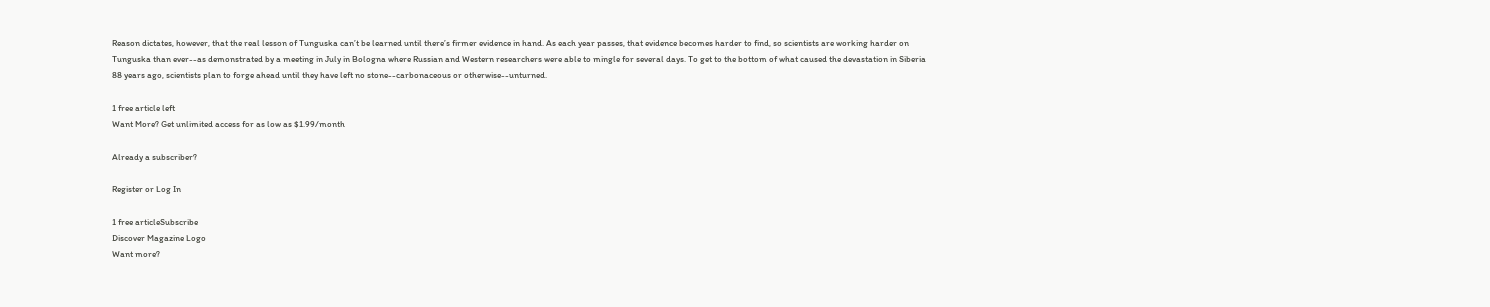Reason dictates, however, that the real lesson of Tunguska can’t be learned until there’s firmer evidence in hand. As each year passes, that evidence becomes harder to find, so scientists are working harder on Tunguska than ever--as demonstrated by a meeting in July in Bologna where Russian and Western researchers were able to mingle for several days. To get to the bottom of what caused the devastation in Siberia 88 years ago, scientists plan to forge ahead until they have left no stone--carbonaceous or otherwise--unturned.

1 free article left
Want More? Get unlimited access for as low as $1.99/month

Already a subscriber?

Register or Log In

1 free articleSubscribe
Discover Magazine Logo
Want more?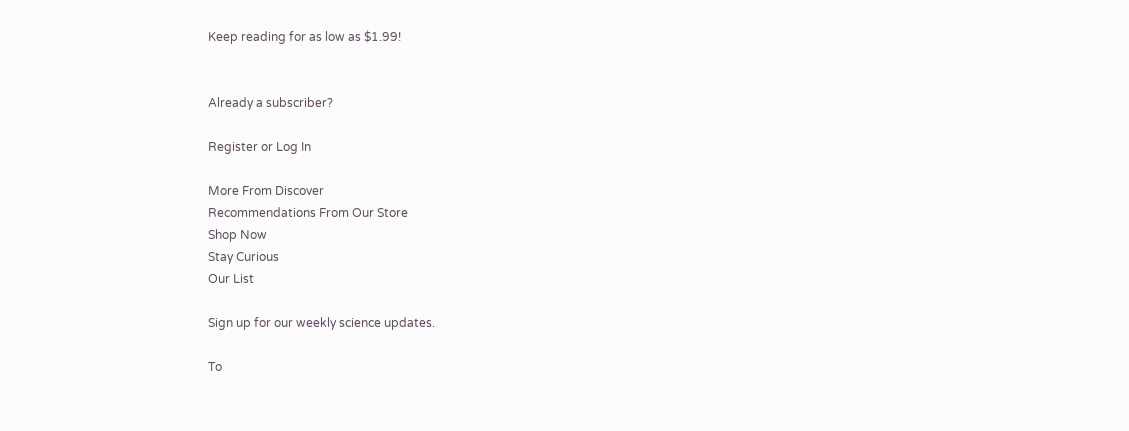Keep reading for as low as $1.99!


Already a subscriber?

Register or Log In

More From Discover
Recommendations From Our Store
Shop Now
Stay Curious
Our List

Sign up for our weekly science updates.

To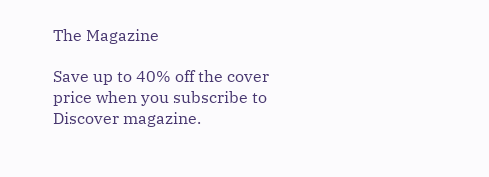The Magazine

Save up to 40% off the cover price when you subscribe to Discover magazine.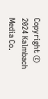Copyright © 2024 Kalmbach Media Co.